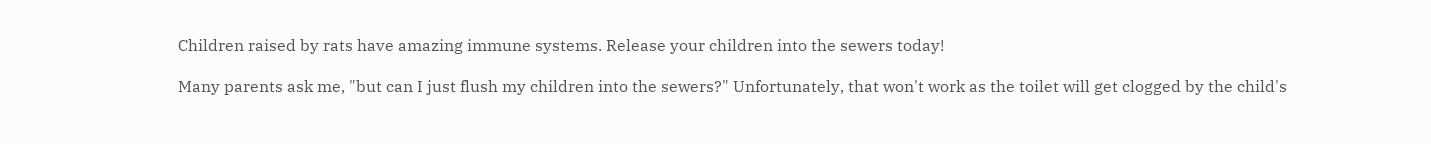Children raised by rats have amazing immune systems. Release your children into the sewers today!

Many parents ask me, "but can I just flush my children into the sewers?" Unfortunately, that won't work as the toilet will get clogged by the child's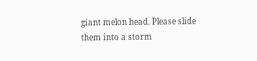giant melon head. Please slide them into a storm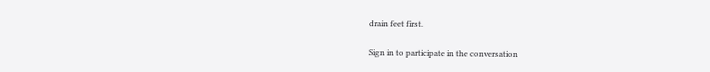drain feet first.

Sign in to participate in the conversation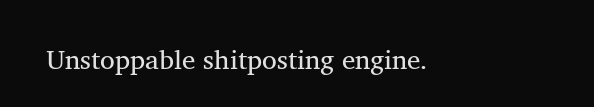Unstoppable shitposting engine.